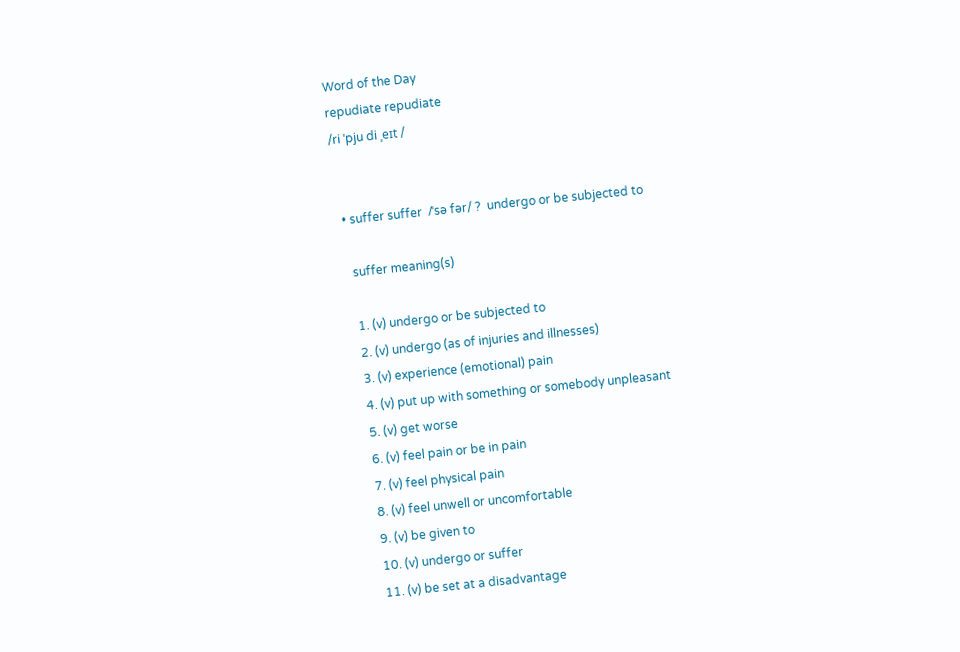Word of the Day
repudiate repudiate
/ri ˈpju di ˌeɪt /


  • suffer suffer  /ˈsə fər/ ?  undergo or be subjected to

    suffer meaning(s)

    1. (v) undergo or be subjected to
    2. (v) undergo (as of injuries and illnesses)
    3. (v) experience (emotional) pain
    4. (v) put up with something or somebody unpleasant
    5. (v) get worse
    6. (v) feel pain or be in pain
    7. (v) feel physical pain
    8. (v) feel unwell or uncomfortable
    9. (v) be given to
    10. (v) undergo or suffer
    11. (v) be set at a disadvantage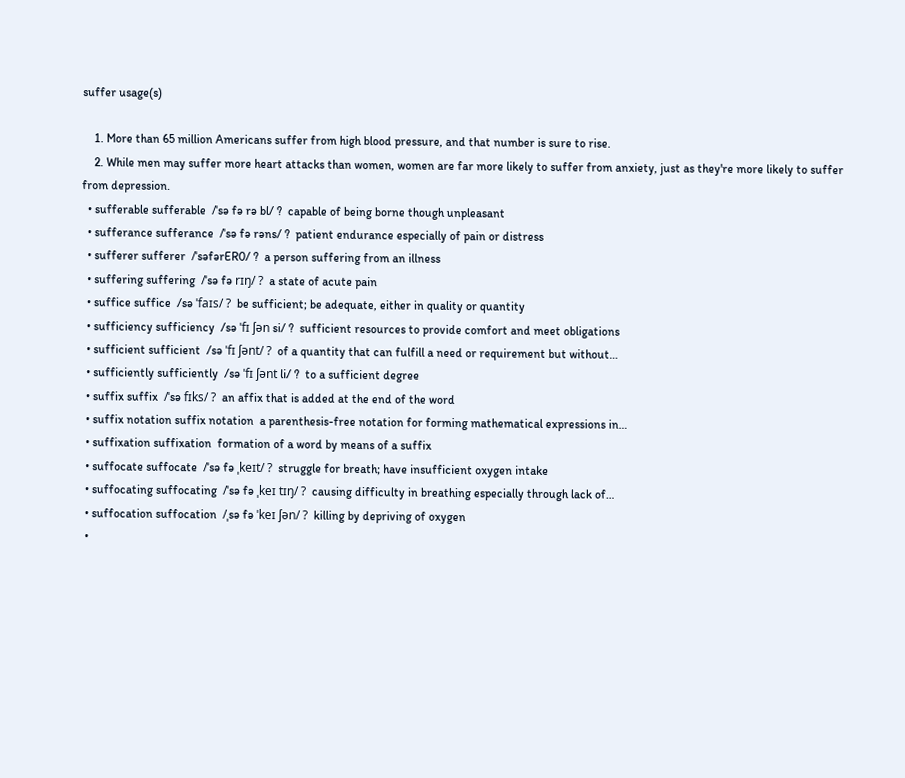suffer usage(s)

    1. More than 65 million Americans suffer from high blood pressure, and that number is sure to rise.
    2. While men may suffer more heart attacks than women, women are far more likely to suffer from anxiety, just as they're more likely to suffer from depression.
  • sufferable sufferable  /ˈsə fə rə bl/ ?  capable of being borne though unpleasant
  • sufferance sufferance  /ˈsə fə rəns/ ?  patient endurance especially of pain or distress
  • sufferer sufferer  /ˈsəfərER0/ ?  a person suffering from an illness
  • suffering suffering  /ˈsə fə rɪŋ/ ?  a state of acute pain
  • suffice suffice  /sə ˈfaɪs/ ?  be sufficient; be adequate, either in quality or quantity
  • sufficiency sufficiency  /sə ˈfɪ ʃən si/ ?  sufficient resources to provide comfort and meet obligations
  • sufficient sufficient  /sə ˈfɪ ʃənt/ ?  of a quantity that can fulfill a need or requirement but without…
  • sufficiently sufficiently  /sə ˈfɪ ʃənt li/ ?  to a sufficient degree
  • suffix suffix  /ˈsə fɪks/ ?  an affix that is added at the end of the word
  • suffix notation suffix notation  a parenthesis-free notation for forming mathematical expressions in…
  • suffixation suffixation  formation of a word by means of a suffix
  • suffocate suffocate  /ˈsə fə ˌkeɪt/ ?  struggle for breath; have insufficient oxygen intake
  • suffocating suffocating  /ˈsə fə ˌkeɪ tɪŋ/ ?  causing difficulty in breathing especially through lack of…
  • suffocation suffocation  /ˌsə fə ˈkeɪ ʃən/ ?  killing by depriving of oxygen
  •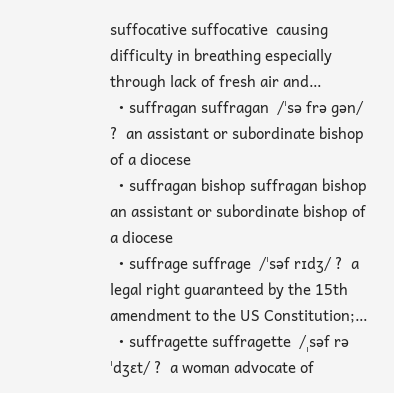suffocative suffocative  causing difficulty in breathing especially through lack of fresh air and…
  • suffragan suffragan  /ˈsə frə ɡən/ ?  an assistant or subordinate bishop of a diocese
  • suffragan bishop suffragan bishop  an assistant or subordinate bishop of a diocese
  • suffrage suffrage  /ˈsəf rɪdʒ/ ?  a legal right guaranteed by the 15th amendment to the US Constitution;…
  • suffragette suffragette  /ˌsəf rə ˈdʒɛt/ ?  a woman advocate of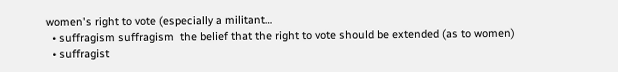women's right to vote (especially a militant…
  • suffragism suffragism  the belief that the right to vote should be extended (as to women)
  • suffragist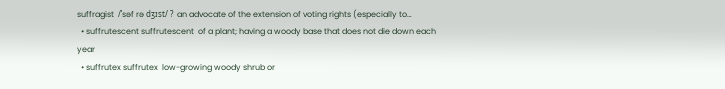suffragist  /ˈsəf rə dʒɪst/ ?  an advocate of the extension of voting rights (especially to…
  • suffrutescent suffrutescent  of a plant; having a woody base that does not die down each year
  • suffrutex suffrutex  low-growing woody shrub or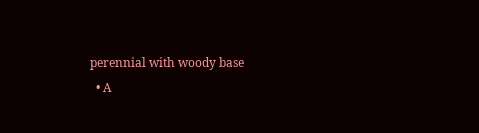perennial with woody base
  • A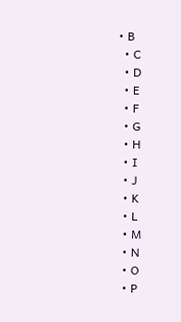• B
  • C
  • D
  • E
  • F
  • G
  • H
  • I
  • J
  • K
  • L
  • M
  • N
  • O
  • P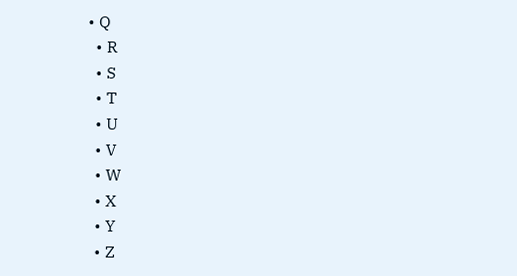• Q
  • R
  • S
  • T
  • U
  • V
  • W
  • X
  • Y
  • Z